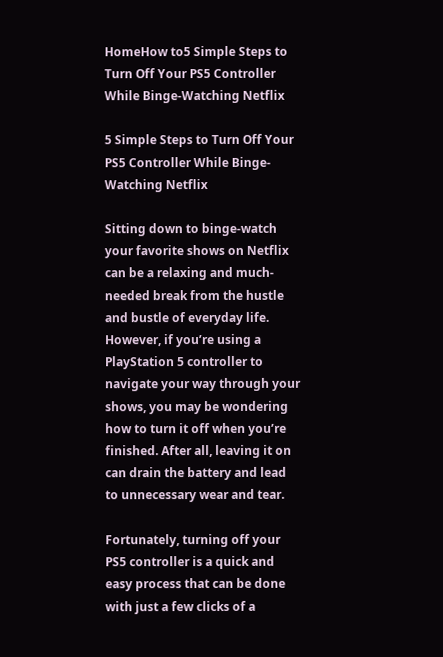HomeHow to5 Simple Steps to Turn Off Your PS5 Controller While Binge-Watching Netflix

5 Simple Steps to Turn Off Your PS5 Controller While Binge-Watching Netflix

Sitting down to binge-watch your favorite shows on Netflix can be a relaxing and much-needed break from the hustle and bustle of everyday life. However, if you’re using a PlayStation 5 controller to navigate your way through your shows, you may be wondering how to turn it off when you’re finished. After all, leaving it on can drain the battery and lead to unnecessary wear and tear.

Fortunately, turning off your PS5 controller is a quick and easy process that can be done with just a few clicks of a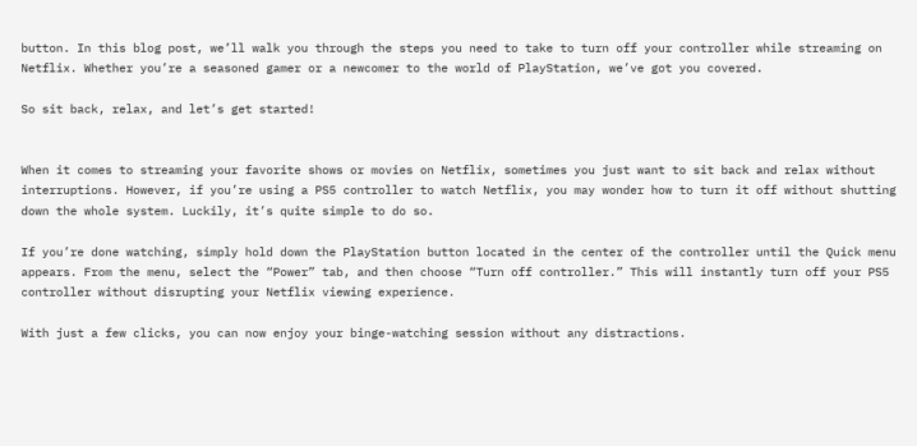button. In this blog post, we’ll walk you through the steps you need to take to turn off your controller while streaming on Netflix. Whether you’re a seasoned gamer or a newcomer to the world of PlayStation, we’ve got you covered.

So sit back, relax, and let’s get started!


When it comes to streaming your favorite shows or movies on Netflix, sometimes you just want to sit back and relax without interruptions. However, if you’re using a PS5 controller to watch Netflix, you may wonder how to turn it off without shutting down the whole system. Luckily, it’s quite simple to do so.

If you’re done watching, simply hold down the PlayStation button located in the center of the controller until the Quick menu appears. From the menu, select the “Power” tab, and then choose “Turn off controller.” This will instantly turn off your PS5 controller without disrupting your Netflix viewing experience.

With just a few clicks, you can now enjoy your binge-watching session without any distractions.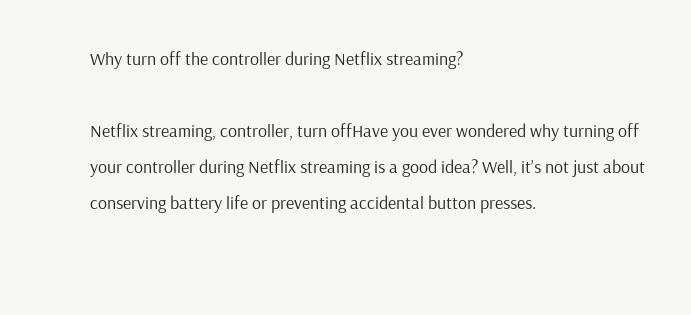Why turn off the controller during Netflix streaming?

Netflix streaming, controller, turn offHave you ever wondered why turning off your controller during Netflix streaming is a good idea? Well, it’s not just about conserving battery life or preventing accidental button presses.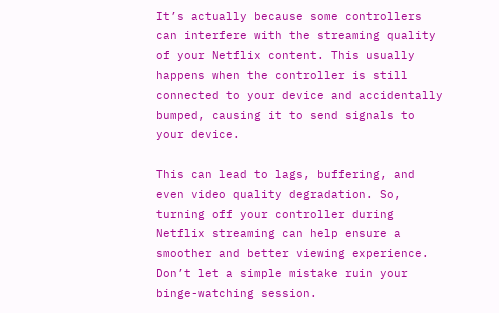It’s actually because some controllers can interfere with the streaming quality of your Netflix content. This usually happens when the controller is still connected to your device and accidentally bumped, causing it to send signals to your device.

This can lead to lags, buffering, and even video quality degradation. So, turning off your controller during Netflix streaming can help ensure a smoother and better viewing experience. Don’t let a simple mistake ruin your binge-watching session.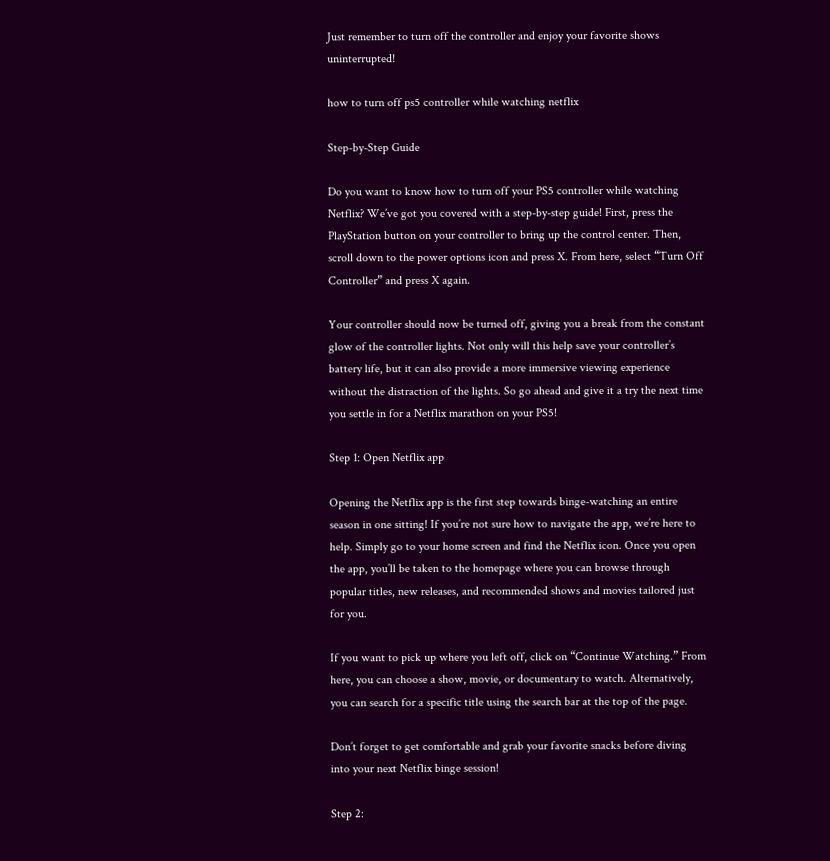Just remember to turn off the controller and enjoy your favorite shows uninterrupted!

how to turn off ps5 controller while watching netflix

Step-by-Step Guide

Do you want to know how to turn off your PS5 controller while watching Netflix? We’ve got you covered with a step-by-step guide! First, press the PlayStation button on your controller to bring up the control center. Then, scroll down to the power options icon and press X. From here, select “Turn Off Controller” and press X again.

Your controller should now be turned off, giving you a break from the constant glow of the controller lights. Not only will this help save your controller’s battery life, but it can also provide a more immersive viewing experience without the distraction of the lights. So go ahead and give it a try the next time you settle in for a Netflix marathon on your PS5!

Step 1: Open Netflix app

Opening the Netflix app is the first step towards binge-watching an entire season in one sitting! If you’re not sure how to navigate the app, we’re here to help. Simply go to your home screen and find the Netflix icon. Once you open the app, you’ll be taken to the homepage where you can browse through popular titles, new releases, and recommended shows and movies tailored just for you.

If you want to pick up where you left off, click on “Continue Watching.” From here, you can choose a show, movie, or documentary to watch. Alternatively, you can search for a specific title using the search bar at the top of the page.

Don’t forget to get comfortable and grab your favorite snacks before diving into your next Netflix binge session!

Step 2: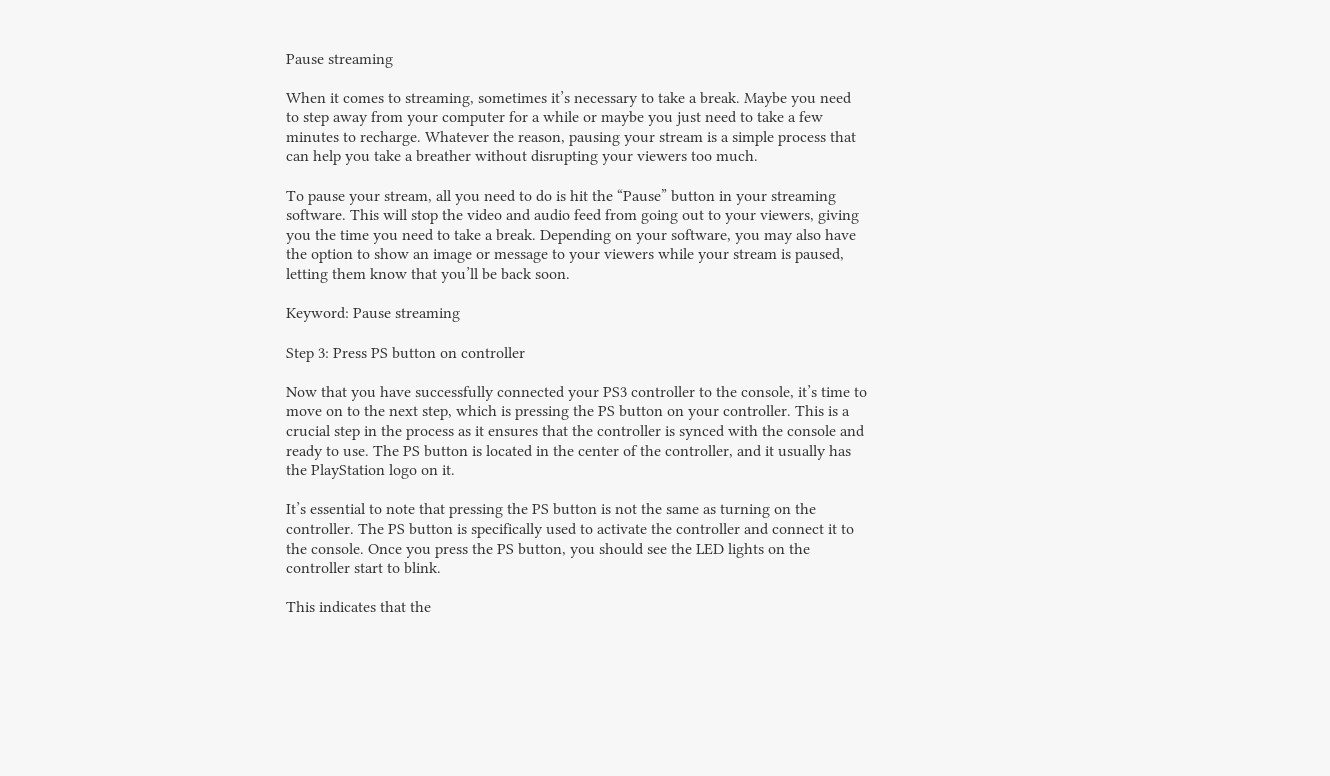Pause streaming

When it comes to streaming, sometimes it’s necessary to take a break. Maybe you need to step away from your computer for a while or maybe you just need to take a few minutes to recharge. Whatever the reason, pausing your stream is a simple process that can help you take a breather without disrupting your viewers too much.

To pause your stream, all you need to do is hit the “Pause” button in your streaming software. This will stop the video and audio feed from going out to your viewers, giving you the time you need to take a break. Depending on your software, you may also have the option to show an image or message to your viewers while your stream is paused, letting them know that you’ll be back soon.

Keyword: Pause streaming

Step 3: Press PS button on controller

Now that you have successfully connected your PS3 controller to the console, it’s time to move on to the next step, which is pressing the PS button on your controller. This is a crucial step in the process as it ensures that the controller is synced with the console and ready to use. The PS button is located in the center of the controller, and it usually has the PlayStation logo on it.

It’s essential to note that pressing the PS button is not the same as turning on the controller. The PS button is specifically used to activate the controller and connect it to the console. Once you press the PS button, you should see the LED lights on the controller start to blink.

This indicates that the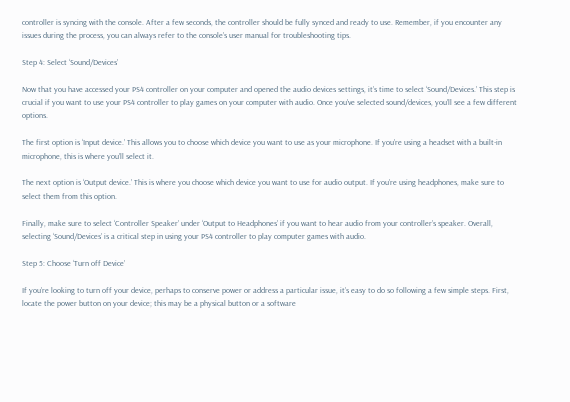controller is syncing with the console. After a few seconds, the controller should be fully synced and ready to use. Remember, if you encounter any issues during the process, you can always refer to the console’s user manual for troubleshooting tips.

Step 4: Select ‘Sound/Devices’

Now that you have accessed your PS4 controller on your computer and opened the audio devices settings, it’s time to select ‘Sound/Devices.’ This step is crucial if you want to use your PS4 controller to play games on your computer with audio. Once you’ve selected sound/devices, you’ll see a few different options.

The first option is ‘Input device.’ This allows you to choose which device you want to use as your microphone. If you’re using a headset with a built-in microphone, this is where you’ll select it.

The next option is ‘Output device.’ This is where you choose which device you want to use for audio output. If you’re using headphones, make sure to select them from this option.

Finally, make sure to select ‘Controller Speaker’ under ‘Output to Headphones’ if you want to hear audio from your controller’s speaker. Overall, selecting ‘Sound/Devices’ is a critical step in using your PS4 controller to play computer games with audio.

Step 5: Choose ‘Turn off Device’

If you’re looking to turn off your device, perhaps to conserve power or address a particular issue, it’s easy to do so following a few simple steps. First, locate the power button on your device; this may be a physical button or a software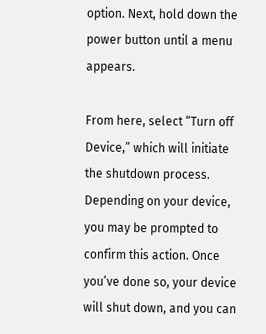option. Next, hold down the power button until a menu appears.

From here, select “Turn off Device,” which will initiate the shutdown process. Depending on your device, you may be prompted to confirm this action. Once you’ve done so, your device will shut down, and you can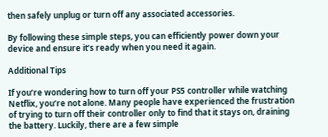then safely unplug or turn off any associated accessories.

By following these simple steps, you can efficiently power down your device and ensure it’s ready when you need it again.

Additional Tips

If you’re wondering how to turn off your PS5 controller while watching Netflix, you’re not alone. Many people have experienced the frustration of trying to turn off their controller only to find that it stays on, draining the battery. Luckily, there are a few simple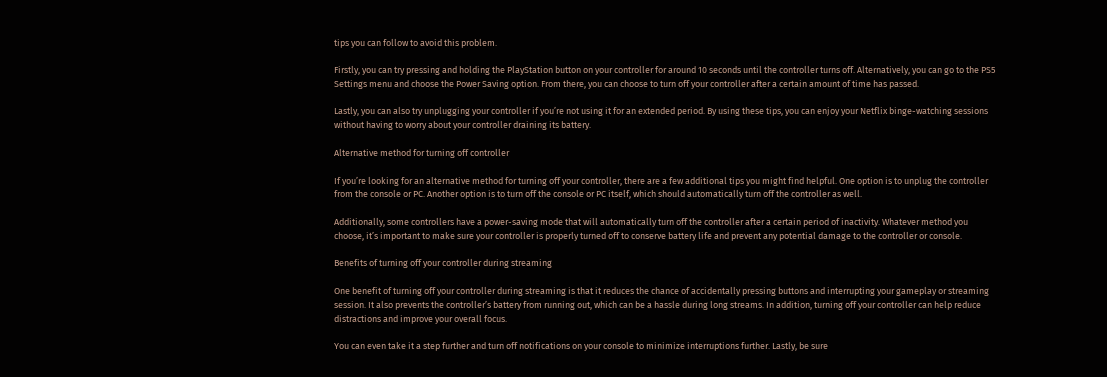tips you can follow to avoid this problem.

Firstly, you can try pressing and holding the PlayStation button on your controller for around 10 seconds until the controller turns off. Alternatively, you can go to the PS5 Settings menu and choose the Power Saving option. From there, you can choose to turn off your controller after a certain amount of time has passed.

Lastly, you can also try unplugging your controller if you’re not using it for an extended period. By using these tips, you can enjoy your Netflix binge-watching sessions without having to worry about your controller draining its battery.

Alternative method for turning off controller

If you’re looking for an alternative method for turning off your controller, there are a few additional tips you might find helpful. One option is to unplug the controller from the console or PC. Another option is to turn off the console or PC itself, which should automatically turn off the controller as well.

Additionally, some controllers have a power-saving mode that will automatically turn off the controller after a certain period of inactivity. Whatever method you choose, it’s important to make sure your controller is properly turned off to conserve battery life and prevent any potential damage to the controller or console.

Benefits of turning off your controller during streaming

One benefit of turning off your controller during streaming is that it reduces the chance of accidentally pressing buttons and interrupting your gameplay or streaming session. It also prevents the controller’s battery from running out, which can be a hassle during long streams. In addition, turning off your controller can help reduce distractions and improve your overall focus.

You can even take it a step further and turn off notifications on your console to minimize interruptions further. Lastly, be sure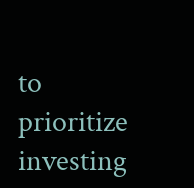to prioritize investing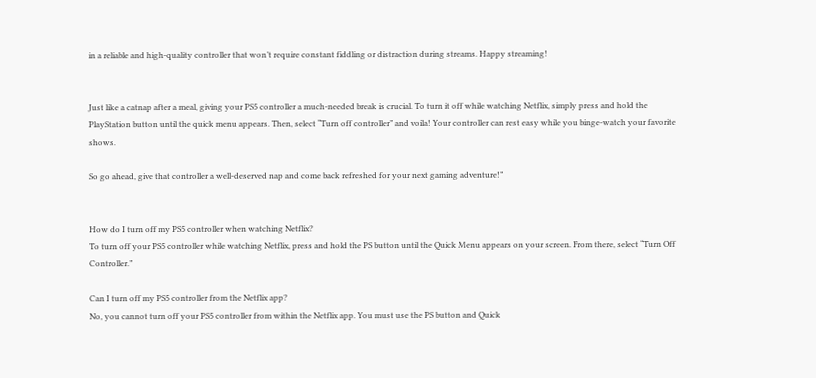in a reliable and high-quality controller that won’t require constant fiddling or distraction during streams. Happy streaming!


Just like a catnap after a meal, giving your PS5 controller a much-needed break is crucial. To turn it off while watching Netflix, simply press and hold the PlayStation button until the quick menu appears. Then, select “Turn off controller” and voila! Your controller can rest easy while you binge-watch your favorite shows.

So go ahead, give that controller a well-deserved nap and come back refreshed for your next gaming adventure!”


How do I turn off my PS5 controller when watching Netflix?
To turn off your PS5 controller while watching Netflix, press and hold the PS button until the Quick Menu appears on your screen. From there, select “Turn Off Controller.”

Can I turn off my PS5 controller from the Netflix app?
No, you cannot turn off your PS5 controller from within the Netflix app. You must use the PS button and Quick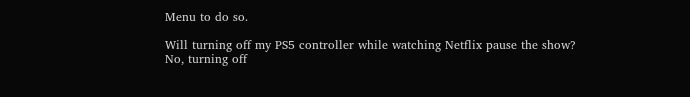Menu to do so.

Will turning off my PS5 controller while watching Netflix pause the show?
No, turning off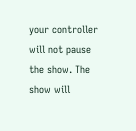your controller will not pause the show. The show will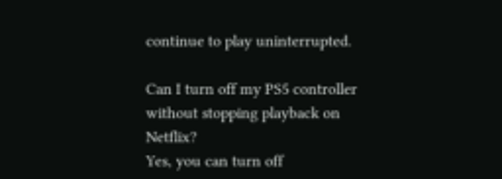continue to play uninterrupted.

Can I turn off my PS5 controller without stopping playback on Netflix?
Yes, you can turn off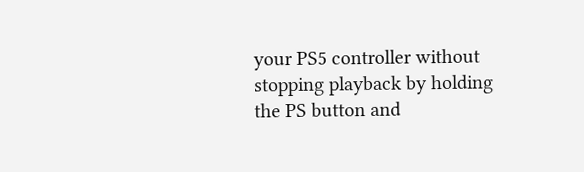your PS5 controller without stopping playback by holding the PS button and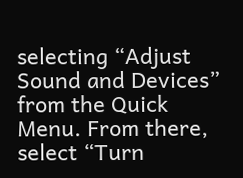selecting “Adjust Sound and Devices” from the Quick Menu. From there, select “Turn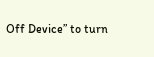Off Device” to turn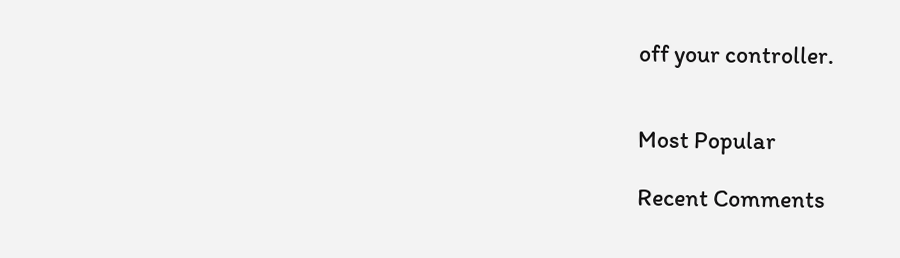off your controller.


Most Popular

Recent Comments